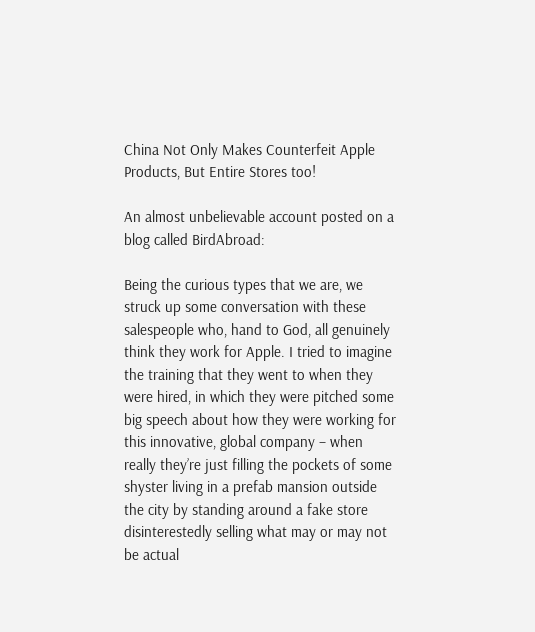China Not Only Makes Counterfeit Apple Products, But Entire Stores too!

An almost unbelievable account posted on a blog called BirdAbroad:

Being the curious types that we are, we struck up some conversation with these salespeople who, hand to God, all genuinely think they work for Apple. I tried to imagine the training that they went to when they were hired, in which they were pitched some big speech about how they were working for this innovative, global company – when really they’re just filling the pockets of some shyster living in a prefab mansion outside the city by standing around a fake store disinterestedly selling what may or may not be actual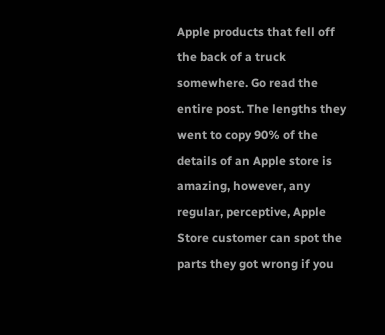Apple products that fell off the back of a truck somewhere. Go read the entire post. The lengths they went to copy 90% of the details of an Apple store is amazing, however, any regular, perceptive, Apple Store customer can spot the parts they got wrong if you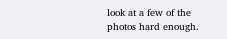look at a few of the photos hard enough.